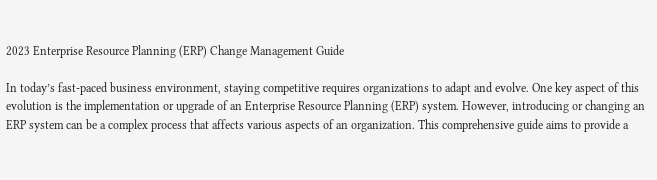2023 Enterprise Resource Planning (ERP) Change Management Guide

In today’s fast-paced business environment, staying competitive requires organizations to adapt and evolve. One key aspect of this evolution is the implementation or upgrade of an Enterprise Resource Planning (ERP) system. However, introducing or changing an ERP system can be a complex process that affects various aspects of an organization. This comprehensive guide aims to provide a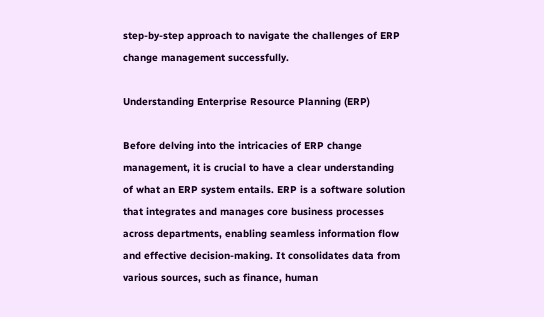step-by-step approach to navigate the challenges of ERP change management successfully.

Understanding Enterprise Resource Planning (ERP)

Before delving into the intricacies of ERP change management, it is crucial to have a clear understanding of what an ERP system entails. ERP is a software solution that integrates and manages core business processes across departments, enabling seamless information flow and effective decision-making. It consolidates data from various sources, such as finance, human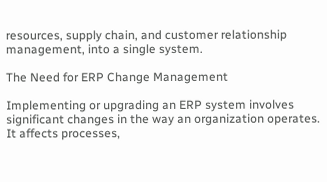resources, supply chain, and customer relationship management, into a single system.

The Need for ERP Change Management

Implementing or upgrading an ERP system involves significant changes in the way an organization operates. It affects processes,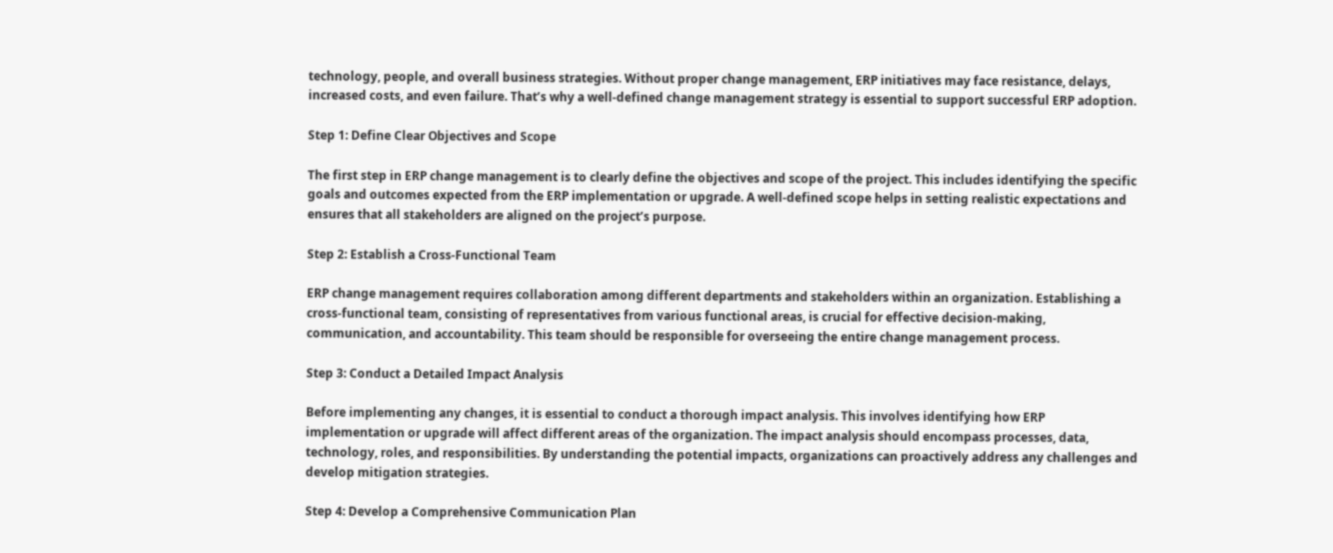technology, people, and overall business strategies. Without proper change management, ERP initiatives may face resistance, delays, increased costs, and even failure. That’s why a well-defined change management strategy is essential to support successful ERP adoption.

Step 1: Define Clear Objectives and Scope

The first step in ERP change management is to clearly define the objectives and scope of the project. This includes identifying the specific goals and outcomes expected from the ERP implementation or upgrade. A well-defined scope helps in setting realistic expectations and ensures that all stakeholders are aligned on the project’s purpose.

Step 2: Establish a Cross-Functional Team

ERP change management requires collaboration among different departments and stakeholders within an organization. Establishing a cross-functional team, consisting of representatives from various functional areas, is crucial for effective decision-making, communication, and accountability. This team should be responsible for overseeing the entire change management process.

Step 3: Conduct a Detailed Impact Analysis

Before implementing any changes, it is essential to conduct a thorough impact analysis. This involves identifying how ERP implementation or upgrade will affect different areas of the organization. The impact analysis should encompass processes, data, technology, roles, and responsibilities. By understanding the potential impacts, organizations can proactively address any challenges and develop mitigation strategies.

Step 4: Develop a Comprehensive Communication Plan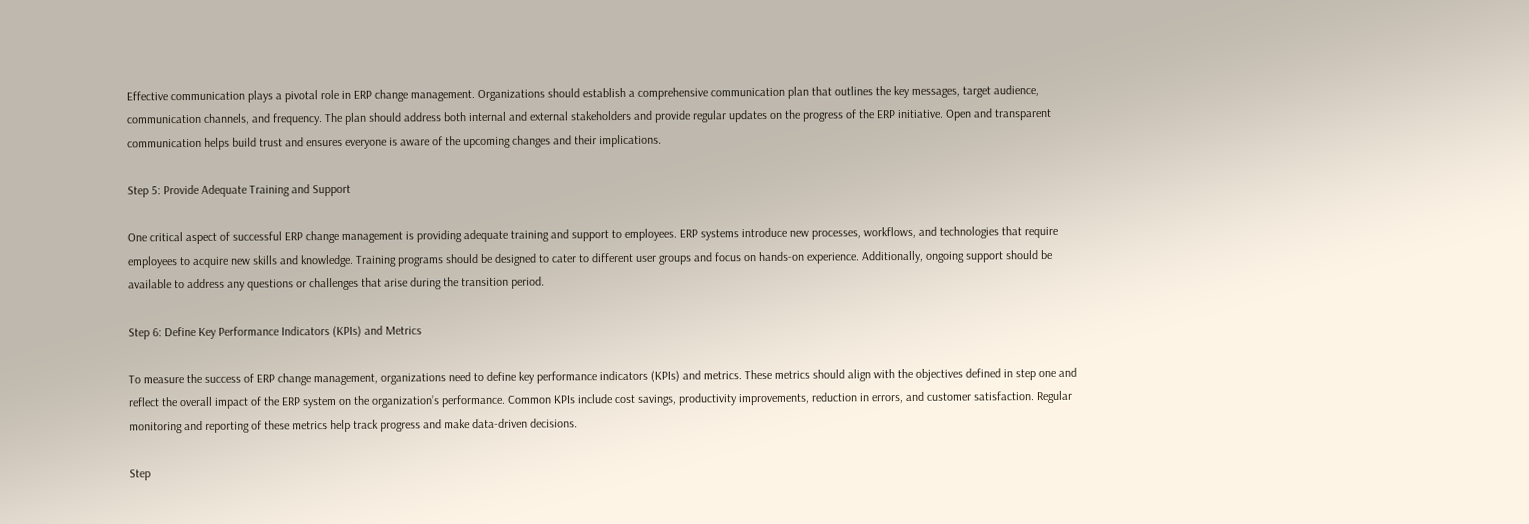Effective communication plays a pivotal role in ERP change management. Organizations should establish a comprehensive communication plan that outlines the key messages, target audience, communication channels, and frequency. The plan should address both internal and external stakeholders and provide regular updates on the progress of the ERP initiative. Open and transparent communication helps build trust and ensures everyone is aware of the upcoming changes and their implications.

Step 5: Provide Adequate Training and Support

One critical aspect of successful ERP change management is providing adequate training and support to employees. ERP systems introduce new processes, workflows, and technologies that require employees to acquire new skills and knowledge. Training programs should be designed to cater to different user groups and focus on hands-on experience. Additionally, ongoing support should be available to address any questions or challenges that arise during the transition period.

Step 6: Define Key Performance Indicators (KPIs) and Metrics

To measure the success of ERP change management, organizations need to define key performance indicators (KPIs) and metrics. These metrics should align with the objectives defined in step one and reflect the overall impact of the ERP system on the organization’s performance. Common KPIs include cost savings, productivity improvements, reduction in errors, and customer satisfaction. Regular monitoring and reporting of these metrics help track progress and make data-driven decisions.

Step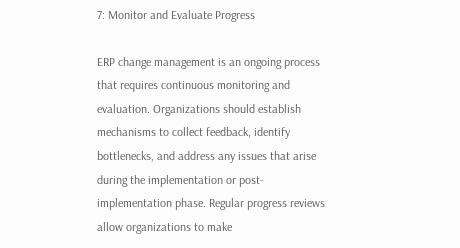7: Monitor and Evaluate Progress

ERP change management is an ongoing process that requires continuous monitoring and evaluation. Organizations should establish mechanisms to collect feedback, identify bottlenecks, and address any issues that arise during the implementation or post-implementation phase. Regular progress reviews allow organizations to make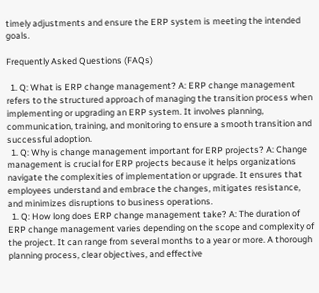timely adjustments and ensure the ERP system is meeting the intended goals.

Frequently Asked Questions (FAQs)

  1. Q: What is ERP change management? A: ERP change management refers to the structured approach of managing the transition process when implementing or upgrading an ERP system. It involves planning, communication, training, and monitoring to ensure a smooth transition and successful adoption.
  1. Q: Why is change management important for ERP projects? A: Change management is crucial for ERP projects because it helps organizations navigate the complexities of implementation or upgrade. It ensures that employees understand and embrace the changes, mitigates resistance, and minimizes disruptions to business operations.
  1. Q: How long does ERP change management take? A: The duration of ERP change management varies depending on the scope and complexity of the project. It can range from several months to a year or more. A thorough planning process, clear objectives, and effective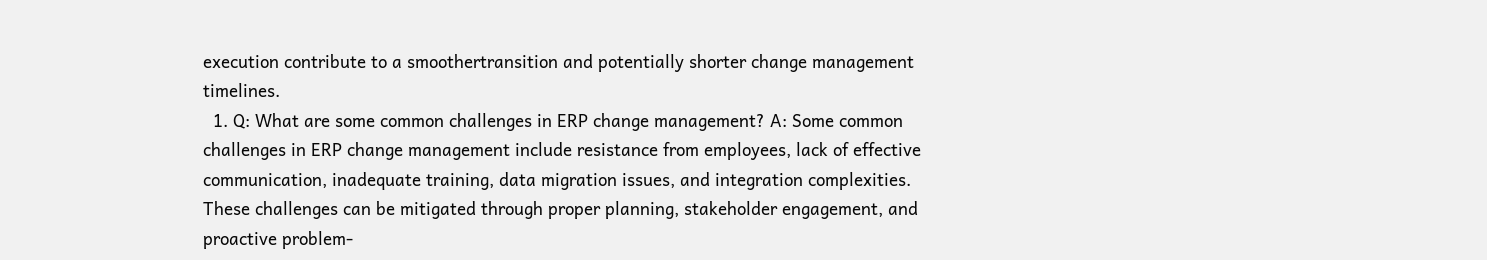execution contribute to a smoothertransition and potentially shorter change management timelines.
  1. Q: What are some common challenges in ERP change management? A: Some common challenges in ERP change management include resistance from employees, lack of effective communication, inadequate training, data migration issues, and integration complexities. These challenges can be mitigated through proper planning, stakeholder engagement, and proactive problem-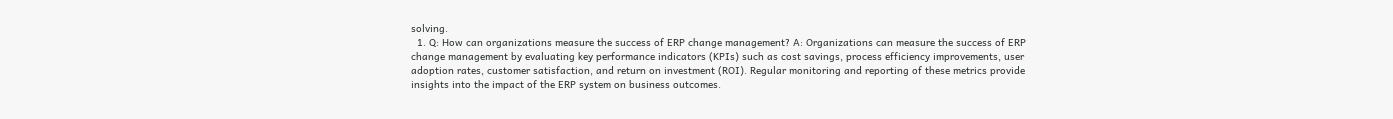solving.
  1. Q: How can organizations measure the success of ERP change management? A: Organizations can measure the success of ERP change management by evaluating key performance indicators (KPIs) such as cost savings, process efficiency improvements, user adoption rates, customer satisfaction, and return on investment (ROI). Regular monitoring and reporting of these metrics provide insights into the impact of the ERP system on business outcomes.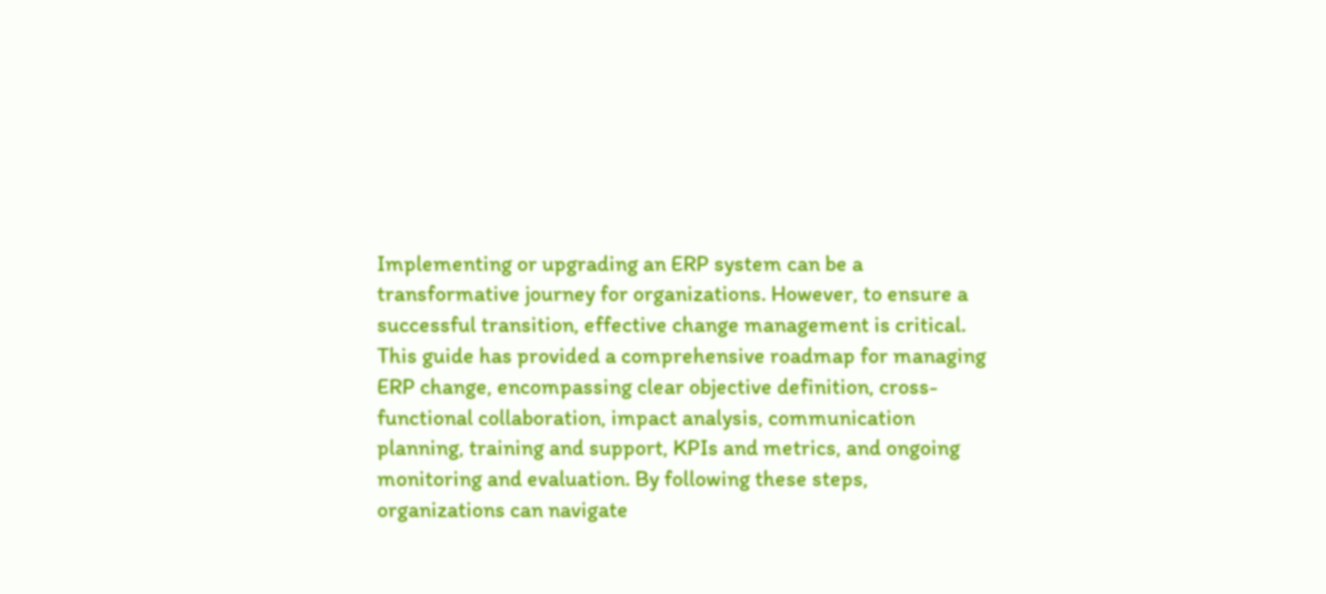Implementing or upgrading an ERP system can be a transformative journey for organizations. However, to ensure a successful transition, effective change management is critical. This guide has provided a comprehensive roadmap for managing ERP change, encompassing clear objective definition, cross-functional collaboration, impact analysis, communication planning, training and support, KPIs and metrics, and ongoing monitoring and evaluation. By following these steps, organizations can navigate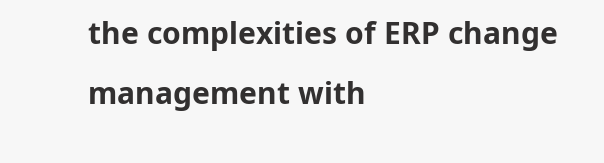the complexities of ERP change management with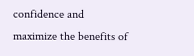confidence and maximize the benefits of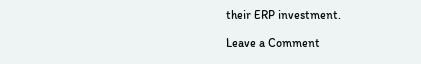their ERP investment.

Leave a Comment